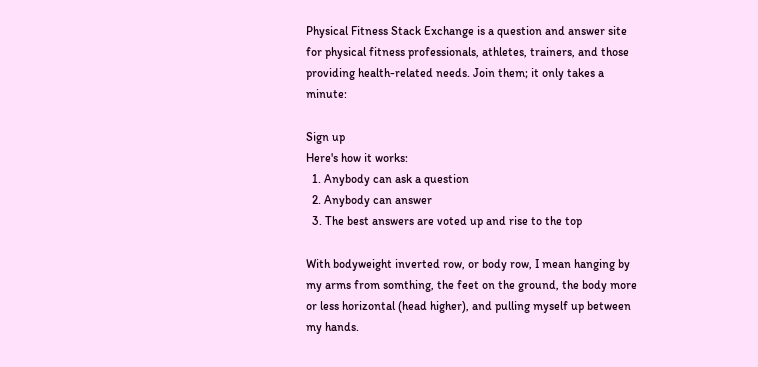Physical Fitness Stack Exchange is a question and answer site for physical fitness professionals, athletes, trainers, and those providing health-related needs. Join them; it only takes a minute:

Sign up
Here's how it works:
  1. Anybody can ask a question
  2. Anybody can answer
  3. The best answers are voted up and rise to the top

With bodyweight inverted row, or body row, I mean hanging by my arms from somthing, the feet on the ground, the body more or less horizontal (head higher), and pulling myself up between my hands.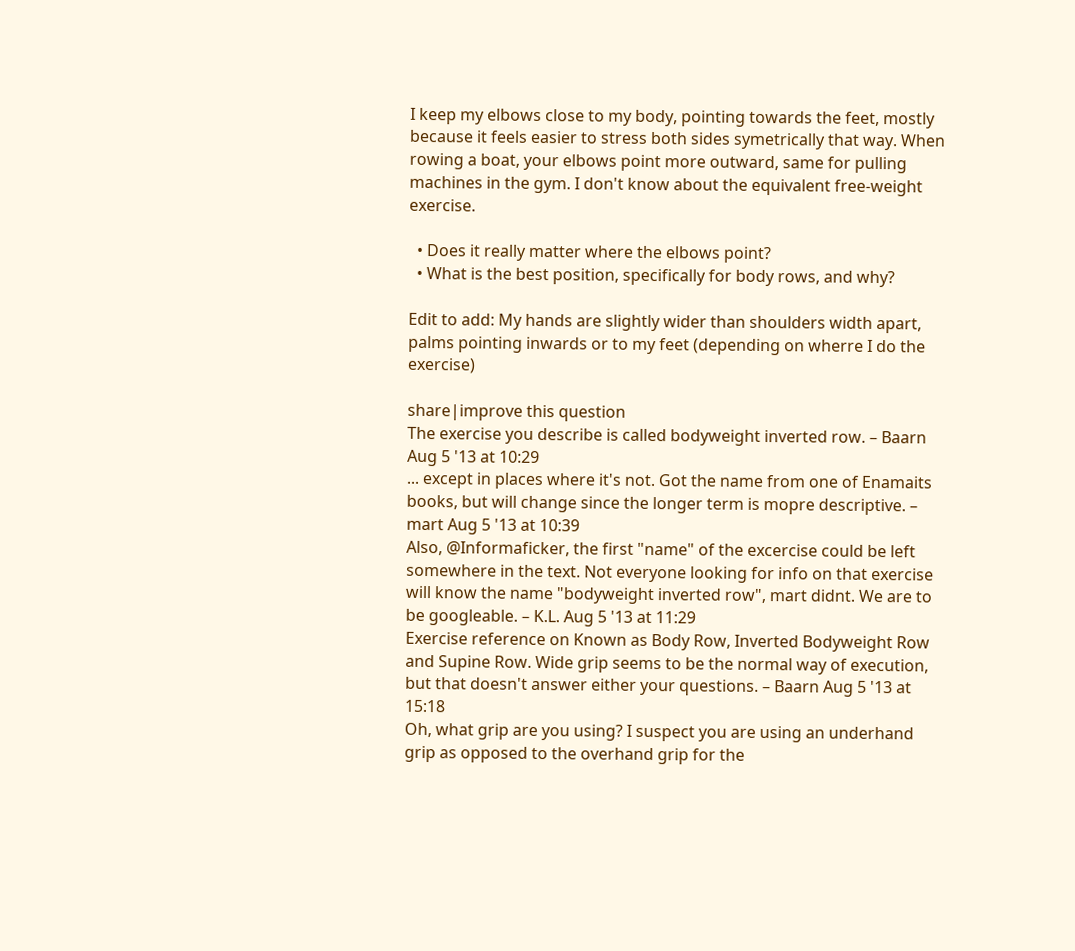I keep my elbows close to my body, pointing towards the feet, mostly because it feels easier to stress both sides symetrically that way. When rowing a boat, your elbows point more outward, same for pulling machines in the gym. I don't know about the equivalent free-weight exercise.

  • Does it really matter where the elbows point?
  • What is the best position, specifically for body rows, and why?

Edit to add: My hands are slightly wider than shoulders width apart, palms pointing inwards or to my feet (depending on wherre I do the exercise)

share|improve this question
The exercise you describe is called bodyweight inverted row. – Baarn Aug 5 '13 at 10:29
... except in places where it's not. Got the name from one of Enamaits books, but will change since the longer term is mopre descriptive. – mart Aug 5 '13 at 10:39
Also, @Informaficker, the first "name" of the excercise could be left somewhere in the text. Not everyone looking for info on that exercise will know the name "bodyweight inverted row", mart didnt. We are to be googleable. – K.L. Aug 5 '13 at 11:29
Exercise reference on Known as Body Row, Inverted Bodyweight Row and Supine Row. Wide grip seems to be the normal way of execution, but that doesn't answer either your questions. – Baarn Aug 5 '13 at 15:18
Oh, what grip are you using? I suspect you are using an underhand grip as opposed to the overhand grip for the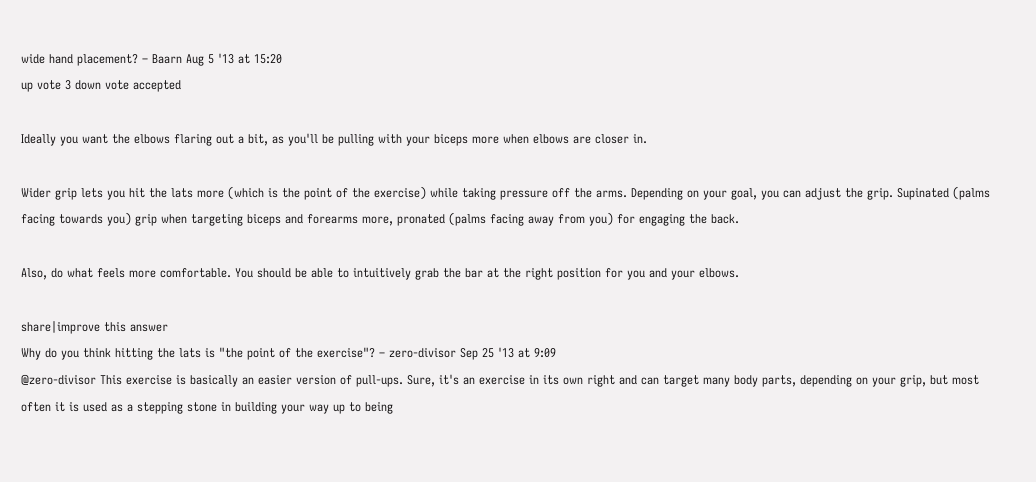wide hand placement? – Baarn Aug 5 '13 at 15:20
up vote 3 down vote accepted

Ideally you want the elbows flaring out a bit, as you'll be pulling with your biceps more when elbows are closer in.

Wider grip lets you hit the lats more (which is the point of the exercise) while taking pressure off the arms. Depending on your goal, you can adjust the grip. Supinated (palms facing towards you) grip when targeting biceps and forearms more, pronated (palms facing away from you) for engaging the back.

Also, do what feels more comfortable. You should be able to intuitively grab the bar at the right position for you and your elbows.

share|improve this answer
Why do you think hitting the lats is "the point of the exercise"? – zero-divisor Sep 25 '13 at 9:09
@zero-divisor This exercise is basically an easier version of pull-ups. Sure, it's an exercise in its own right and can target many body parts, depending on your grip, but most often it is used as a stepping stone in building your way up to being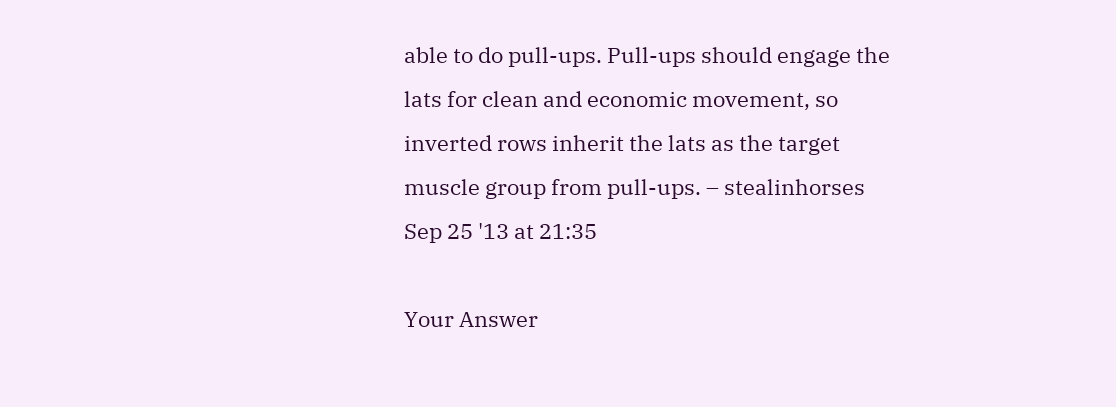able to do pull-ups. Pull-ups should engage the lats for clean and economic movement, so inverted rows inherit the lats as the target muscle group from pull-ups. – stealinhorses Sep 25 '13 at 21:35

Your Answer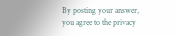By posting your answer, you agree to the privacy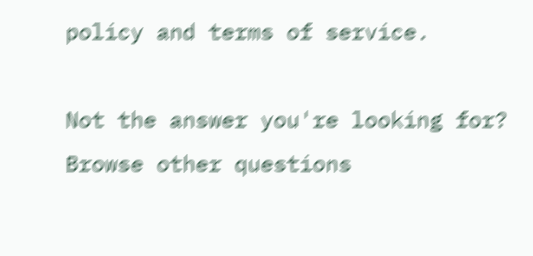policy and terms of service.

Not the answer you're looking for? Browse other questions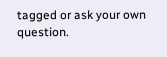tagged or ask your own question.